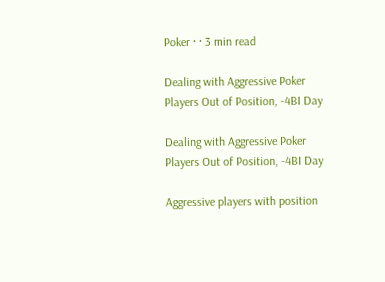Poker · · 3 min read

Dealing with Aggressive Poker Players Out of Position, -4BI Day

Dealing with Aggressive Poker Players Out of Position, -4BI Day

Aggressive players with position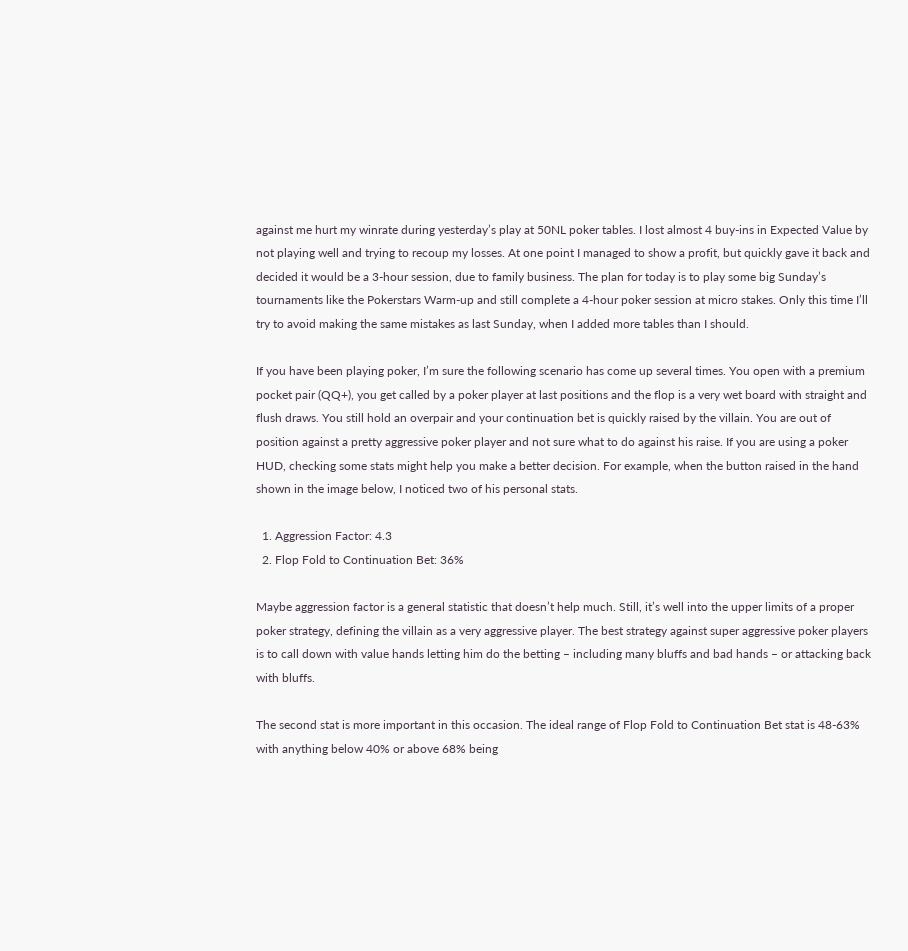against me hurt my winrate during yesterday’s play at 50NL poker tables. I lost almost 4 buy-ins in Expected Value by not playing well and trying to recoup my losses. At one point I managed to show a profit, but quickly gave it back and decided it would be a 3-hour session, due to family business. The plan for today is to play some big Sunday’s tournaments like the Pokerstars Warm-up and still complete a 4-hour poker session at micro stakes. Only this time I’ll try to avoid making the same mistakes as last Sunday, when I added more tables than I should.

If you have been playing poker, I’m sure the following scenario has come up several times. You open with a premium pocket pair (QQ+), you get called by a poker player at last positions and the flop is a very wet board with straight and flush draws. You still hold an overpair and your continuation bet is quickly raised by the villain. You are out of position against a pretty aggressive poker player and not sure what to do against his raise. If you are using a poker HUD, checking some stats might help you make a better decision. For example, when the button raised in the hand shown in the image below, I noticed two of his personal stats.

  1. Aggression Factor: 4.3
  2. Flop Fold to Continuation Bet: 36%

Maybe aggression factor is a general statistic that doesn’t help much. Still, it’s well into the upper limits of a proper poker strategy, defining the villain as a very aggressive player. The best strategy against super aggressive poker players is to call down with value hands letting him do the betting – including many bluffs and bad hands – or attacking back with bluffs.

The second stat is more important in this occasion. The ideal range of Flop Fold to Continuation Bet stat is 48-63% with anything below 40% or above 68% being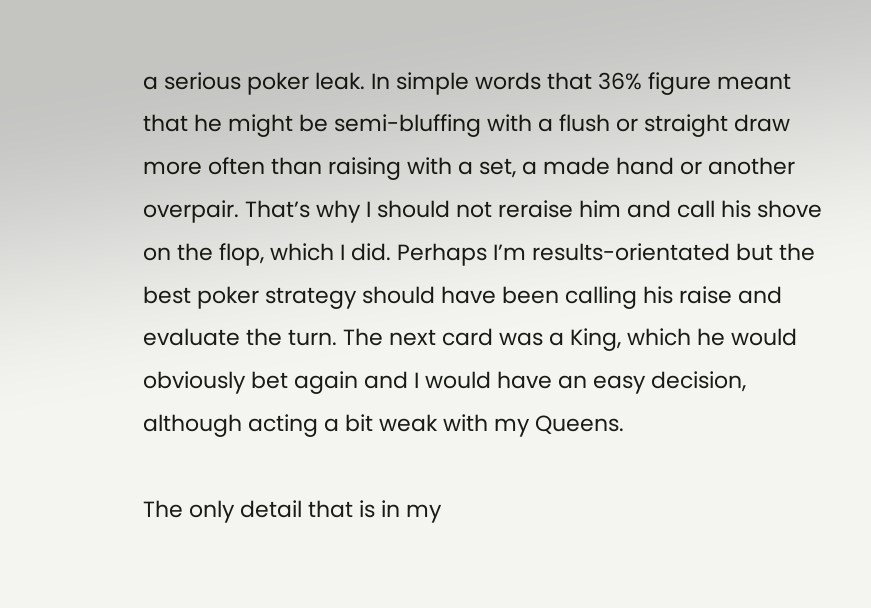a serious poker leak. In simple words that 36% figure meant that he might be semi-bluffing with a flush or straight draw more often than raising with a set, a made hand or another overpair. That’s why I should not reraise him and call his shove on the flop, which I did. Perhaps I’m results-orientated but the best poker strategy should have been calling his raise and evaluate the turn. The next card was a King, which he would obviously bet again and I would have an easy decision, although acting a bit weak with my Queens.

The only detail that is in my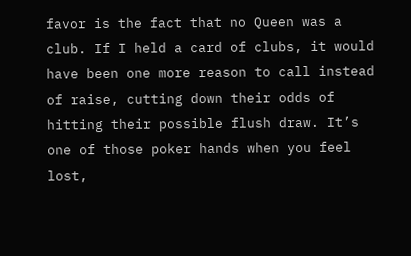favor is the fact that no Queen was a club. If I held a card of clubs, it would have been one more reason to call instead of raise, cutting down their odds of hitting their possible flush draw. It’s one of those poker hands when you feel lost,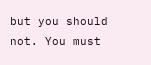but you should not. You must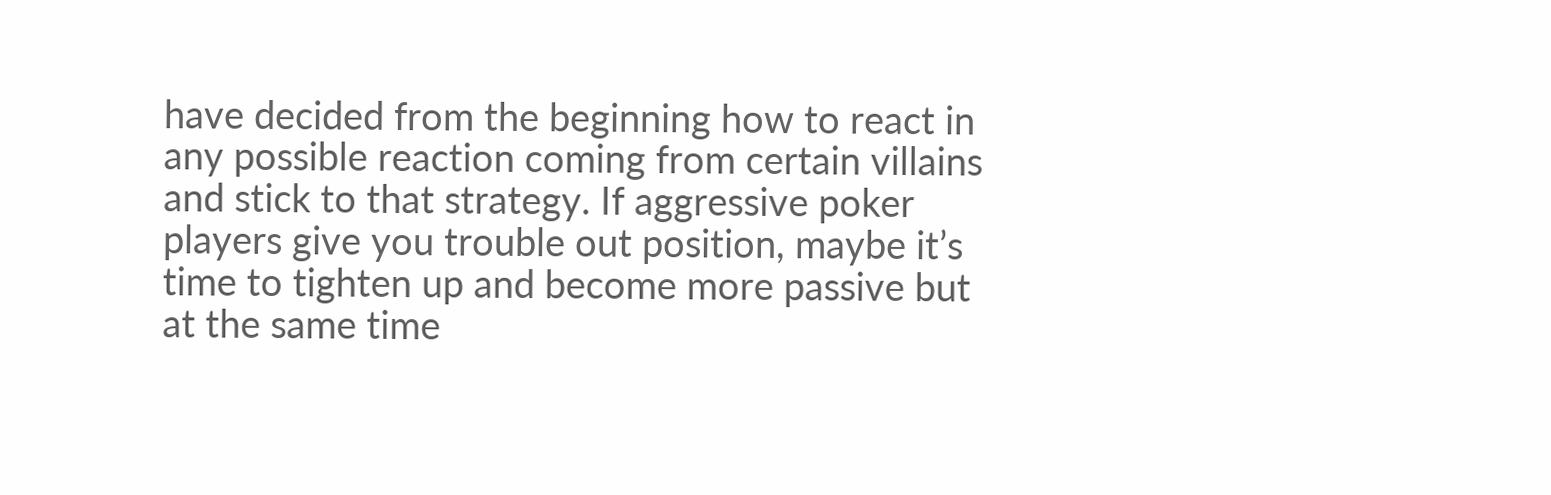have decided from the beginning how to react in any possible reaction coming from certain villains and stick to that strategy. If aggressive poker players give you trouble out position, maybe it’s time to tighten up and become more passive but at the same time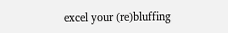excel your (re)bluffing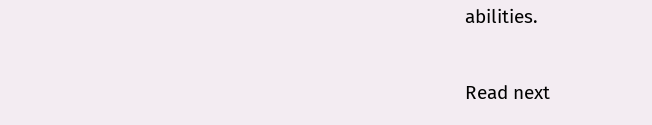abilities.

Read next